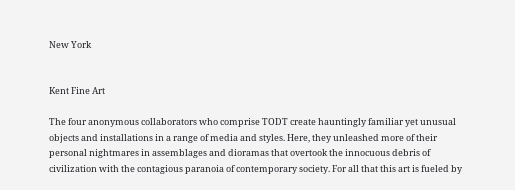New York


Kent Fine Art

The four anonymous collaborators who comprise TODT create hauntingly familiar yet unusual objects and installations in a range of media and styles. Here, they unleashed more of their personal nightmares in assemblages and dioramas that overtook the innocuous debris of civilization with the contagious paranoia of contemporary society. For all that this art is fueled by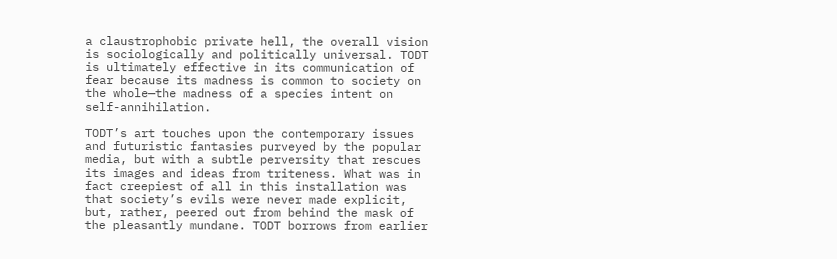a claustrophobic private hell, the overall vision is sociologically and politically universal. TODT is ultimately effective in its communication of fear because its madness is common to society on the whole—the madness of a species intent on self-annihilation.

TODT’s art touches upon the contemporary issues and futuristic fantasies purveyed by the popular media, but with a subtle perversity that rescues its images and ideas from triteness. What was in fact creepiest of all in this installation was that society’s evils were never made explicit, but, rather, peered out from behind the mask of the pleasantly mundane. TODT borrows from earlier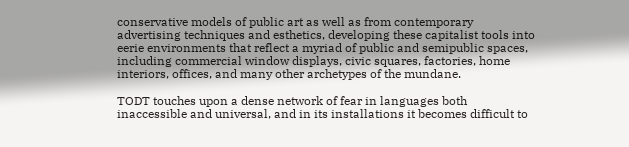conservative models of public art as well as from contemporary advertising techniques and esthetics, developing these capitalist tools into eerie environments that reflect a myriad of public and semipublic spaces, including commercial window displays, civic squares, factories, home interiors, offices, and many other archetypes of the mundane.

TODT touches upon a dense network of fear in languages both inaccessible and universal, and in its installations it becomes difficult to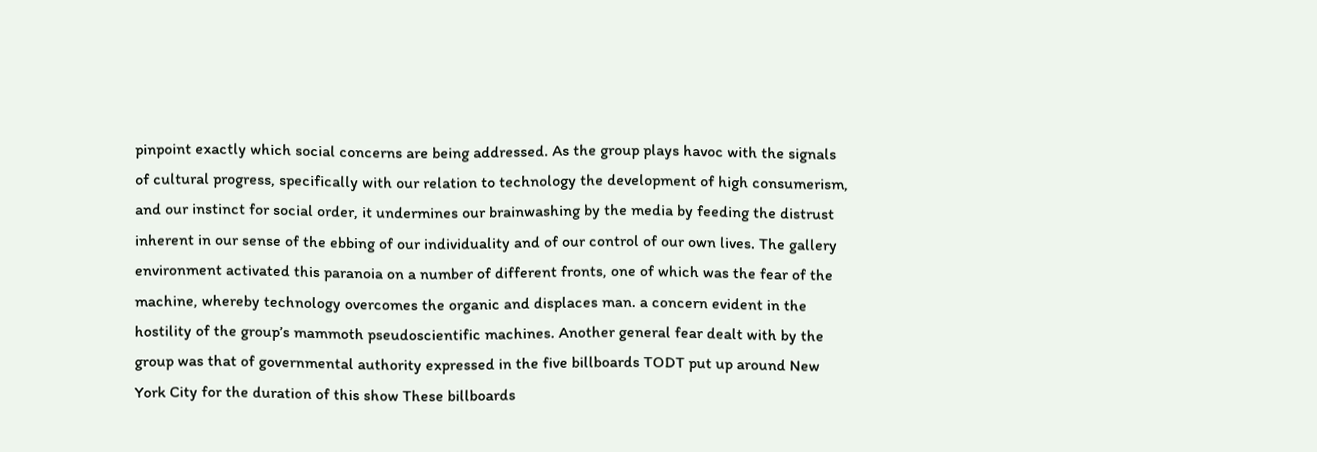pinpoint exactly which social concerns are being addressed. As the group plays havoc with the signals of cultural progress, specifically with our relation to technology the development of high consumerism, and our instinct for social order, it undermines our brainwashing by the media by feeding the distrust inherent in our sense of the ebbing of our individuality and of our control of our own lives. The gallery environment activated this paranoia on a number of different fronts, one of which was the fear of the machine, whereby technology overcomes the organic and displaces man. a concern evident in the hostility of the group’s mammoth pseudoscientific machines. Another general fear dealt with by the group was that of governmental authority expressed in the five billboards TODT put up around New York City for the duration of this show These billboards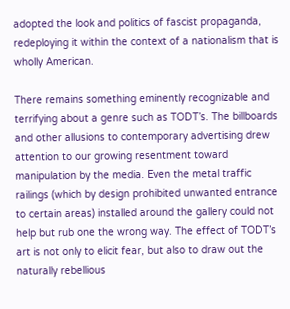adopted the look and politics of fascist propaganda, redeploying it within the context of a nationalism that is wholly American.

There remains something eminently recognizable and terrifying about a genre such as TODT’s. The billboards and other allusions to contemporary advertising drew attention to our growing resentment toward manipulation by the media. Even the metal traffic railings (which by design prohibited unwanted entrance to certain areas) installed around the gallery could not help but rub one the wrong way. The effect of TODT’s art is not only to elicit fear, but also to draw out the naturally rebellious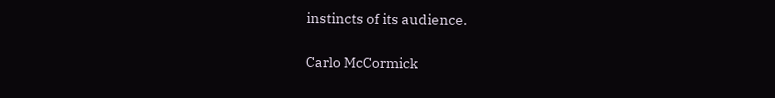instincts of its audience.

Carlo McCormick